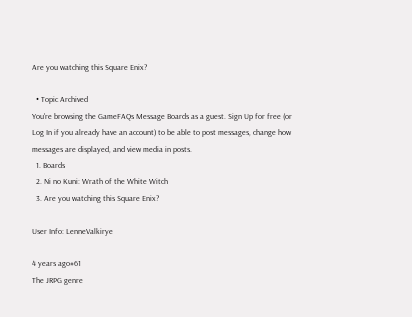Are you watching this Square Enix?

  • Topic Archived
You're browsing the GameFAQs Message Boards as a guest. Sign Up for free (or Log In if you already have an account) to be able to post messages, change how messages are displayed, and view media in posts.
  1. Boards
  2. Ni no Kuni: Wrath of the White Witch
  3. Are you watching this Square Enix?

User Info: LenneValkirye

4 years ago#61
The JRPG genre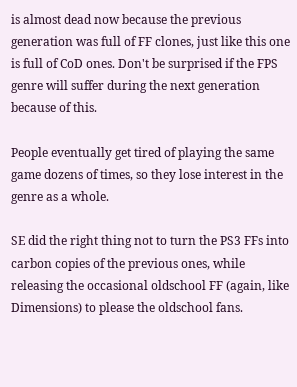is almost dead now because the previous generation was full of FF clones, just like this one is full of CoD ones. Don't be surprised if the FPS genre will suffer during the next generation because of this.

People eventually get tired of playing the same game dozens of times, so they lose interest in the genre as a whole.

SE did the right thing not to turn the PS3 FFs into carbon copies of the previous ones, while releasing the occasional oldschool FF (again, like Dimensions) to please the oldschool fans.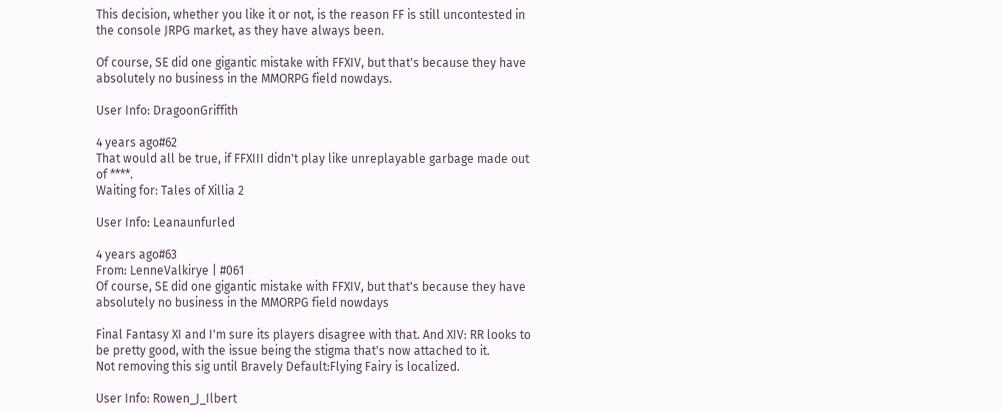This decision, whether you like it or not, is the reason FF is still uncontested in the console JRPG market, as they have always been.

Of course, SE did one gigantic mistake with FFXIV, but that's because they have absolutely no business in the MMORPG field nowdays.

User Info: DragoonGriffith

4 years ago#62
That would all be true, if FFXIII didn't play like unreplayable garbage made out of ****.
Waiting for: Tales of Xillia 2

User Info: Leanaunfurled

4 years ago#63
From: LenneValkirye | #061
Of course, SE did one gigantic mistake with FFXIV, but that's because they have absolutely no business in the MMORPG field nowdays

Final Fantasy XI and I'm sure its players disagree with that. And XIV: RR looks to be pretty good, with the issue being the stigma that's now attached to it.
Not removing this sig until Bravely Default:Flying Fairy is localized.

User Info: Rowen_J_Ilbert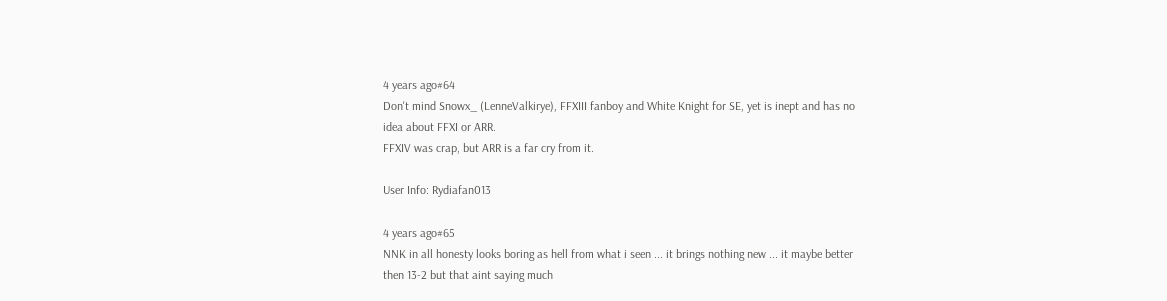4 years ago#64
Don't mind Snowx_ (LenneValkirye), FFXIII fanboy and White Knight for SE, yet is inept and has no idea about FFXI or ARR.
FFXIV was crap, but ARR is a far cry from it.

User Info: Rydiafan013

4 years ago#65
NNK in all honesty looks boring as hell from what i seen ... it brings nothing new ... it maybe better then 13-2 but that aint saying much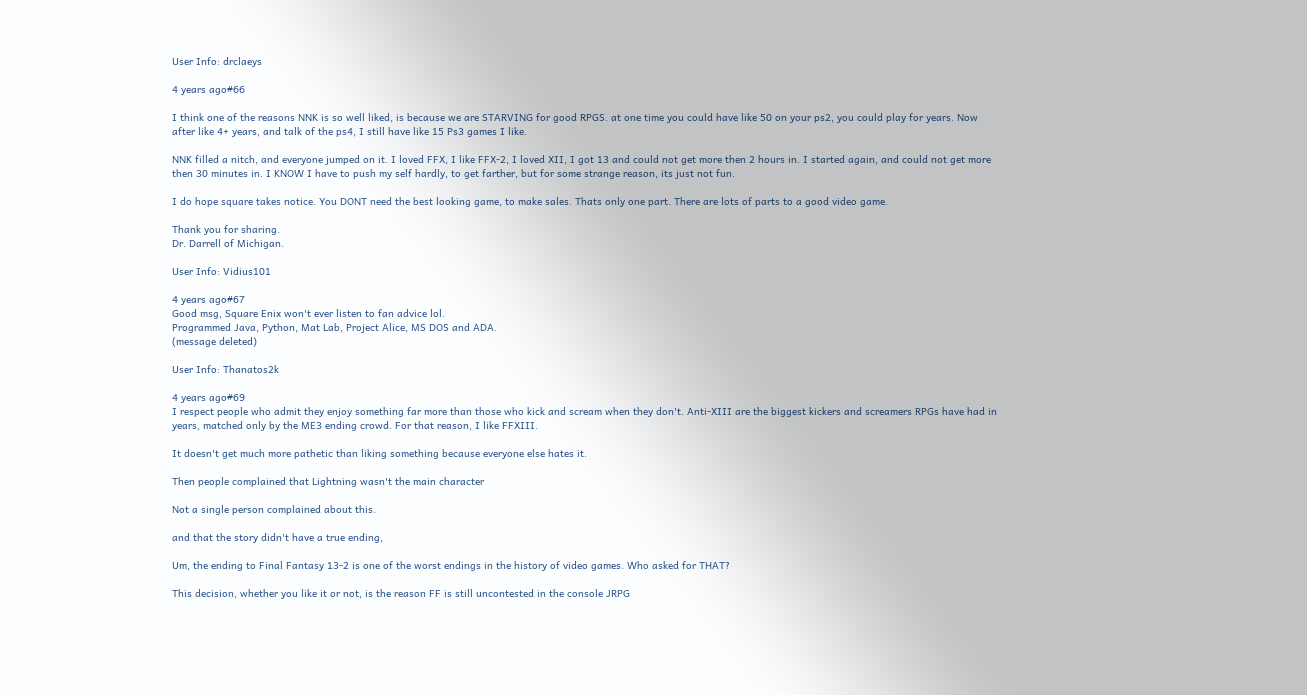User Info: drclaeys

4 years ago#66

I think one of the reasons NNK is so well liked, is because we are STARVING for good RPGS. at one time you could have like 50 on your ps2, you could play for years. Now after like 4+ years, and talk of the ps4, I still have like 15 Ps3 games I like.

NNK filled a nitch, and everyone jumped on it. I loved FFX, I like FFX-2, I loved XII, I got 13 and could not get more then 2 hours in. I started again, and could not get more then 30 minutes in. I KNOW I have to push my self hardly, to get farther, but for some strange reason, its just not fun.

I do hope square takes notice. You DONT need the best looking game, to make sales. Thats only one part. There are lots of parts to a good video game.

Thank you for sharing.
Dr. Darrell of Michigan.

User Info: Vidius101

4 years ago#67
Good msg, Square Enix won't ever listen to fan advice lol.
Programmed Java, Python, Mat Lab, Project Alice, MS DOS and ADA.
(message deleted)

User Info: Thanatos2k

4 years ago#69
I respect people who admit they enjoy something far more than those who kick and scream when they don't. Anti-XIII are the biggest kickers and screamers RPGs have had in years, matched only by the ME3 ending crowd. For that reason, I like FFXIII.

It doesn't get much more pathetic than liking something because everyone else hates it.

Then people complained that Lightning wasn't the main character

Not a single person complained about this.

and that the story didn't have a true ending,

Um, the ending to Final Fantasy 13-2 is one of the worst endings in the history of video games. Who asked for THAT?

This decision, whether you like it or not, is the reason FF is still uncontested in the console JRPG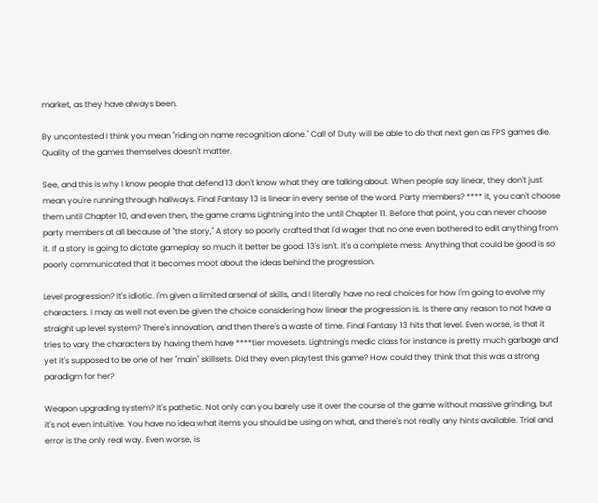market, as they have always been.

By uncontested I think you mean "riding on name recognition alone." Call of Duty will be able to do that next gen as FPS games die. Quality of the games themselves doesn't matter.

See, and this is why I know people that defend 13 don't know what they are talking about. When people say linear, they don't just mean you're running through hallways. Final Fantasy 13 is linear in every sense of the word. Party members? **** it, you can't choose them until Chapter 10, and even then, the game crams Lightning into the until Chapter 11. Before that point, you can never choose party members at all because of "the story," A story so poorly crafted that I'd wager that no one even bothered to edit anything from it. If a story is going to dictate gameplay so much it better be good. 13's isn't. It's a complete mess. Anything that could be good is so poorly communicated that it becomes moot about the ideas behind the progression.

Level progression? It's idiotic. I'm given a limited arsenal of skills, and I literally have no real choices for how I'm going to evolve my characters. I may as well not even be given the choice considering how linear the progression is. Is there any reason to not have a straight up level system? There's innovation, and then there's a waste of time. Final Fantasy 13 hits that level. Even worse, is that it tries to vary the characters by having them have ****tier movesets. Lightning's medic class for instance is pretty much garbage and yet it's supposed to be one of her "main" skillsets. Did they even playtest this game? How could they think that this was a strong paradigm for her?

Weapon upgrading system? It's pathetic. Not only can you barely use it over the course of the game without massive grinding, but it's not even intuitive. You have no idea what items you should be using on what, and there's not really any hints available. Trial and error is the only real way. Even worse, is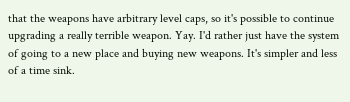that the weapons have arbitrary level caps, so it's possible to continue upgrading a really terrible weapon. Yay. I'd rather just have the system of going to a new place and buying new weapons. It's simpler and less of a time sink.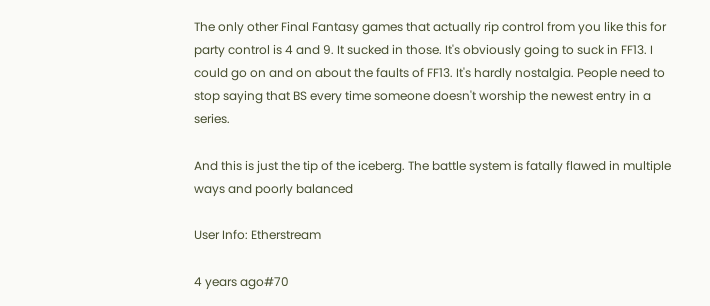The only other Final Fantasy games that actually rip control from you like this for party control is 4 and 9. It sucked in those. It's obviously going to suck in FF13. I could go on and on about the faults of FF13. It's hardly nostalgia. People need to stop saying that BS every time someone doesn't worship the newest entry in a series.

And this is just the tip of the iceberg. The battle system is fatally flawed in multiple ways and poorly balanced

User Info: Etherstream

4 years ago#70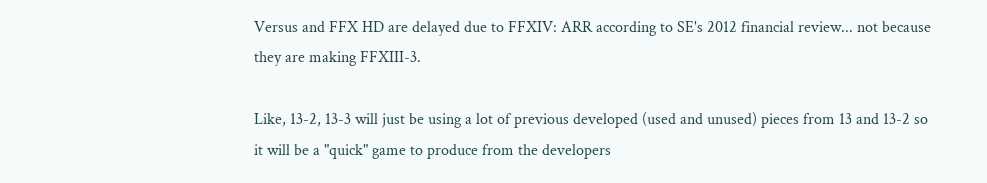Versus and FFX HD are delayed due to FFXIV: ARR according to SE's 2012 financial review... not because they are making FFXIII-3.

Like, 13-2, 13-3 will just be using a lot of previous developed (used and unused) pieces from 13 and 13-2 so it will be a "quick" game to produce from the developers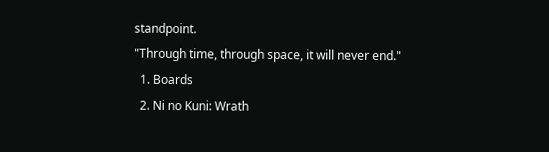standpoint.
"Through time, through space, it will never end."
  1. Boards
  2. Ni no Kuni: Wrath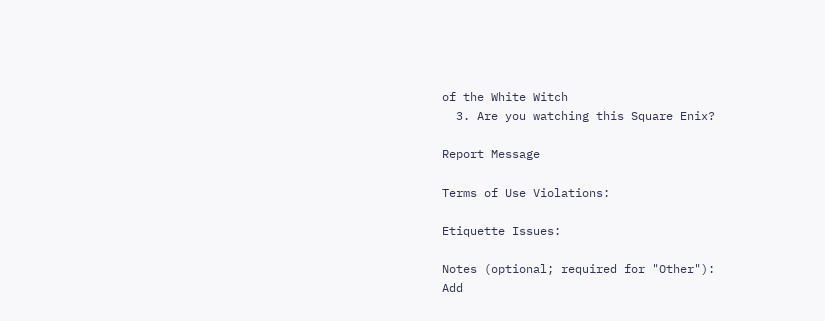of the White Witch
  3. Are you watching this Square Enix?

Report Message

Terms of Use Violations:

Etiquette Issues:

Notes (optional; required for "Other"):
Add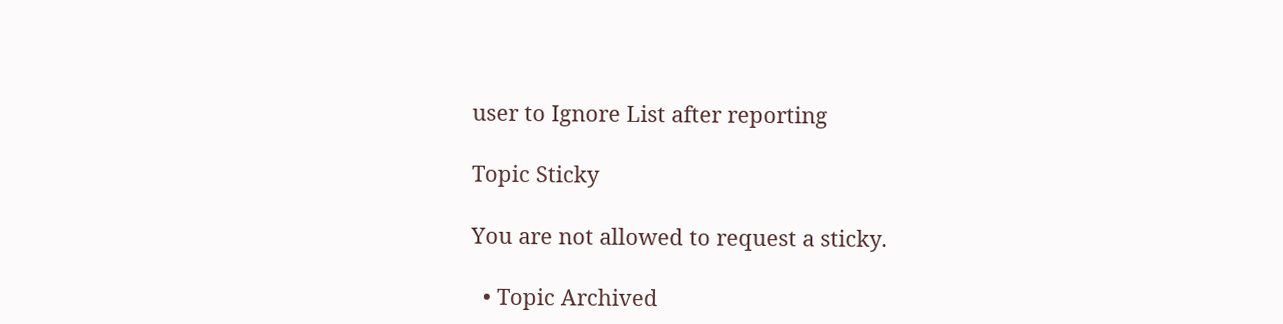user to Ignore List after reporting

Topic Sticky

You are not allowed to request a sticky.

  • Topic Archived